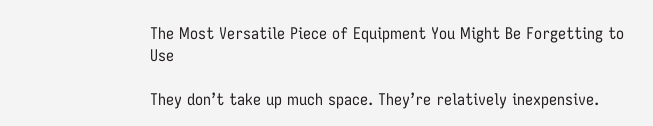The Most Versatile Piece of Equipment You Might Be Forgetting to Use

They don’t take up much space. They’re relatively inexpensive.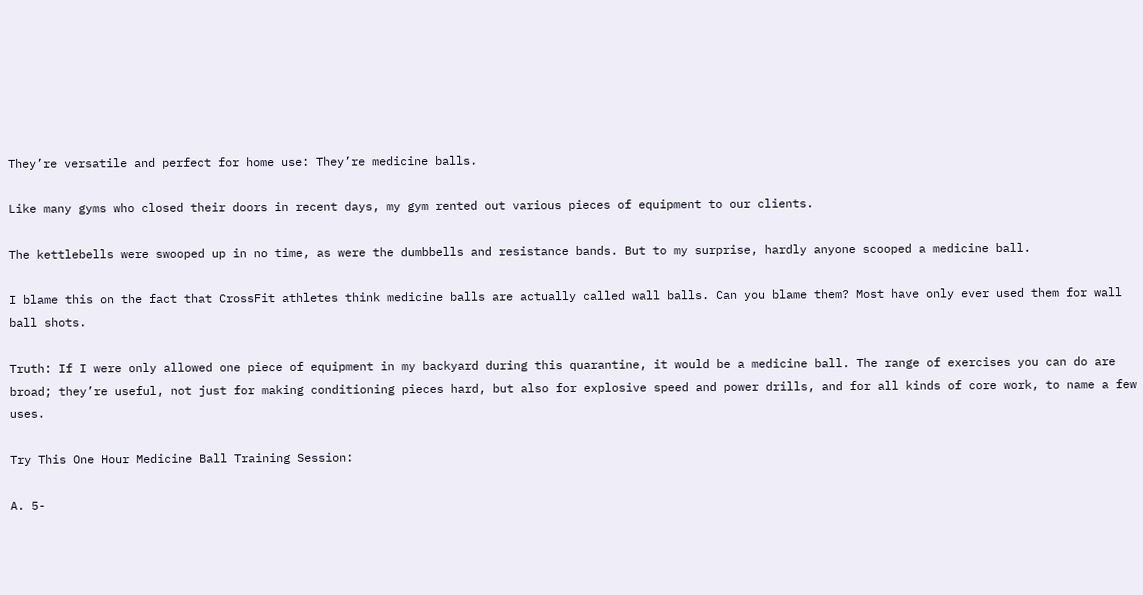They’re versatile and perfect for home use: They’re medicine balls.

Like many gyms who closed their doors in recent days, my gym rented out various pieces of equipment to our clients.

The kettlebells were swooped up in no time, as were the dumbbells and resistance bands. But to my surprise, hardly anyone scooped a medicine ball.

I blame this on the fact that CrossFit athletes think medicine balls are actually called wall balls. Can you blame them? Most have only ever used them for wall ball shots.

Truth: If I were only allowed one piece of equipment in my backyard during this quarantine, it would be a medicine ball. The range of exercises you can do are broad; they’re useful, not just for making conditioning pieces hard, but also for explosive speed and power drills, and for all kinds of core work, to name a few uses.

Try This One Hour Medicine Ball Training Session:

A. 5-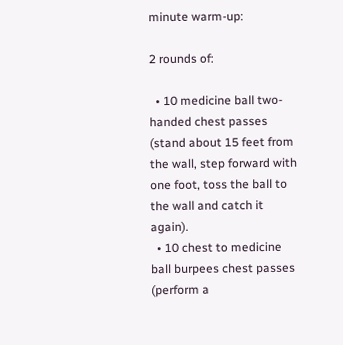minute warm-up:

2 rounds of:

  • 10 medicine ball two-handed chest passes (stand about 15 feet from the wall, step forward with one foot, toss the ball to the wall and catch it again).
  • 10 chest to medicine ball burpees chest passes (perform a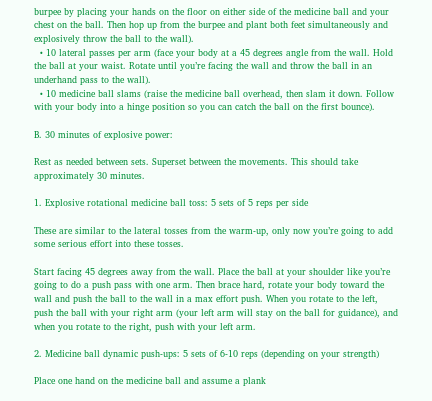burpee by placing your hands on the floor on either side of the medicine ball and your chest on the ball. Then hop up from the burpee and plant both feet simultaneously and explosively throw the ball to the wall).
  • 10 lateral passes per arm (face your body at a 45 degrees angle from the wall. Hold the ball at your waist. Rotate until you’re facing the wall and throw the ball in an underhand pass to the wall).
  • 10 medicine ball slams (raise the medicine ball overhead, then slam it down. Follow with your body into a hinge position so you can catch the ball on the first bounce).

B. 30 minutes of explosive power:

Rest as needed between sets. Superset between the movements. This should take approximately 30 minutes.

1. Explosive rotational medicine ball toss: 5 sets of 5 reps per side

These are similar to the lateral tosses from the warm-up, only now you’re going to add some serious effort into these tosses.

Start facing 45 degrees away from the wall. Place the ball at your shoulder like you’re going to do a push pass with one arm. Then brace hard, rotate your body toward the wall and push the ball to the wall in a max effort push. When you rotate to the left, push the ball with your right arm (your left arm will stay on the ball for guidance), and when you rotate to the right, push with your left arm.

2. Medicine ball dynamic push-ups: 5 sets of 6-10 reps (depending on your strength)

Place one hand on the medicine ball and assume a plank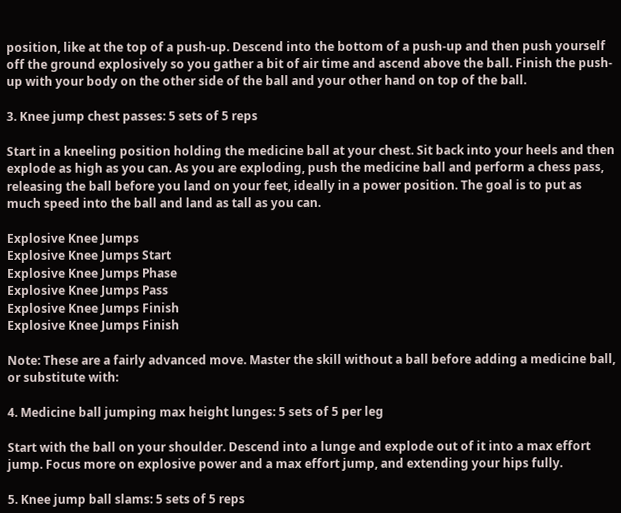position, like at the top of a push-up. Descend into the bottom of a push-up and then push yourself off the ground explosively so you gather a bit of air time and ascend above the ball. Finish the push-up with your body on the other side of the ball and your other hand on top of the ball.

3. Knee jump chest passes: 5 sets of 5 reps

Start in a kneeling position holding the medicine ball at your chest. Sit back into your heels and then explode as high as you can. As you are exploding, push the medicine ball and perform a chess pass, releasing the ball before you land on your feet, ideally in a power position. The goal is to put as much speed into the ball and land as tall as you can.

Explosive Knee Jumps
Explosive Knee Jumps Start
Explosive Knee Jumps Phase
Explosive Knee Jumps Pass
Explosive Knee Jumps Finish
Explosive Knee Jumps Finish

Note: These are a fairly advanced move. Master the skill without a ball before adding a medicine ball, or substitute with:

4. Medicine ball jumping max height lunges: 5 sets of 5 per leg

Start with the ball on your shoulder. Descend into a lunge and explode out of it into a max effort jump. Focus more on explosive power and a max effort jump, and extending your hips fully.

5. Knee jump ball slams: 5 sets of 5 reps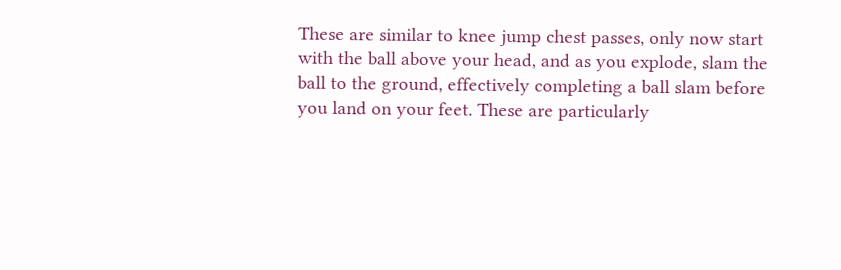These are similar to knee jump chest passes, only now start with the ball above your head, and as you explode, slam the ball to the ground, effectively completing a ball slam before you land on your feet. These are particularly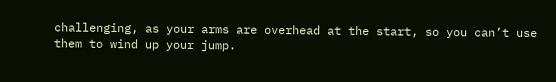challenging, as your arms are overhead at the start, so you can’t use them to wind up your jump.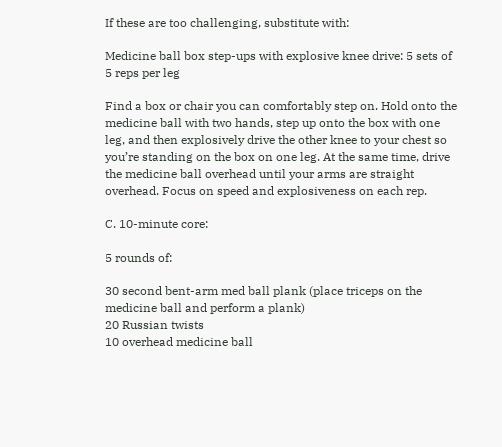If these are too challenging, substitute with:

Medicine ball box step-ups with explosive knee drive: 5 sets of 5 reps per leg

Find a box or chair you can comfortably step on. Hold onto the medicine ball with two hands, step up onto the box with one leg, and then explosively drive the other knee to your chest so you’re standing on the box on one leg. At the same time, drive the medicine ball overhead until your arms are straight overhead. Focus on speed and explosiveness on each rep.

C. 10-minute core:

5 rounds of:

30 second bent-arm med ball plank (place triceps on the medicine ball and perform a plank)
20 Russian twists
10 overhead medicine ball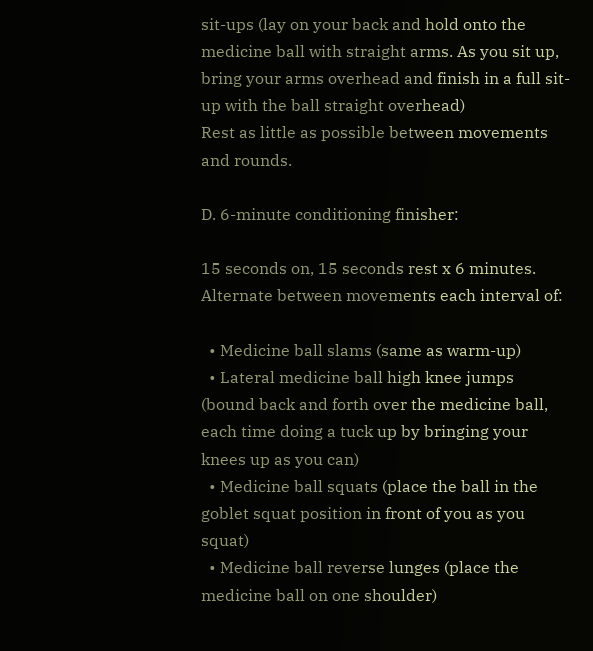sit-ups (lay on your back and hold onto the medicine ball with straight arms. As you sit up, bring your arms overhead and finish in a full sit-up with the ball straight overhead)
Rest as little as possible between movements and rounds.

D. 6-minute conditioning finisher:

15 seconds on, 15 seconds rest x 6 minutes. Alternate between movements each interval of:

  • Medicine ball slams (same as warm-up)
  • Lateral medicine ball high knee jumps (bound back and forth over the medicine ball, each time doing a tuck up by bringing your knees up as you can)
  • Medicine ball squats (place the ball in the goblet squat position in front of you as you squat)
  • Medicine ball reverse lunges (place the medicine ball on one shoulder)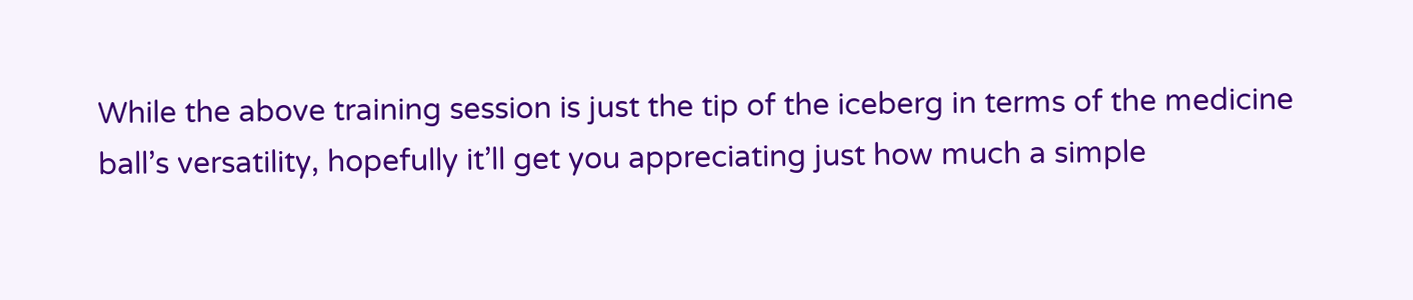While the above training session is just the tip of the iceberg in terms of the medicine ball’s versatility, hopefully it’ll get you appreciating just how much a simple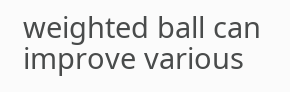weighted ball can improve various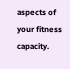aspects of your fitness capacity.